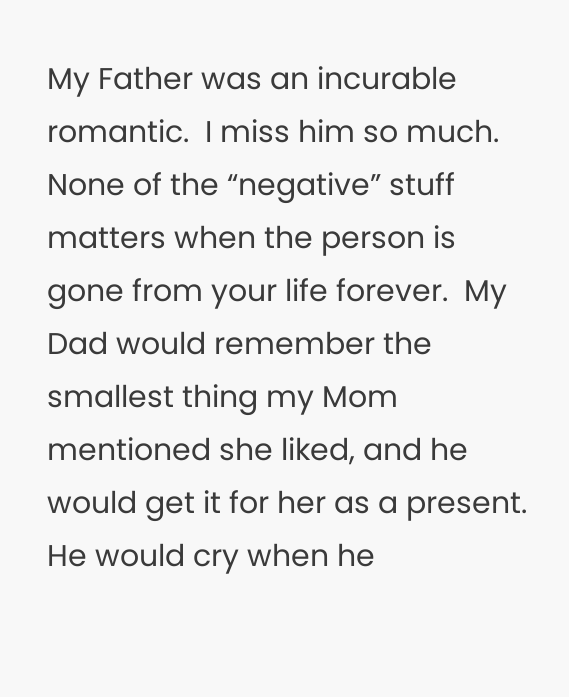My Father was an incurable romantic.  I miss him so much.  None of the “negative” stuff matters when the person is gone from your life forever.  My Dad would remember the smallest thing my Mom mentioned she liked, and he would get it for her as a present.  He would cry when he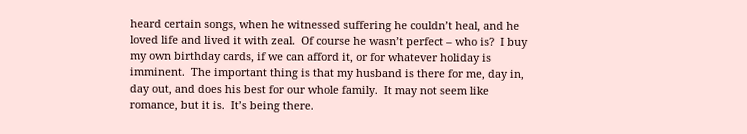heard certain songs, when he witnessed suffering he couldn’t heal, and he loved life and lived it with zeal.  Of course he wasn’t perfect – who is?  I buy my own birthday cards, if we can afford it, or for whatever holiday is imminent.  The important thing is that my husband is there for me, day in, day out, and does his best for our whole family.  It may not seem like romance, but it is.  It’s being there.